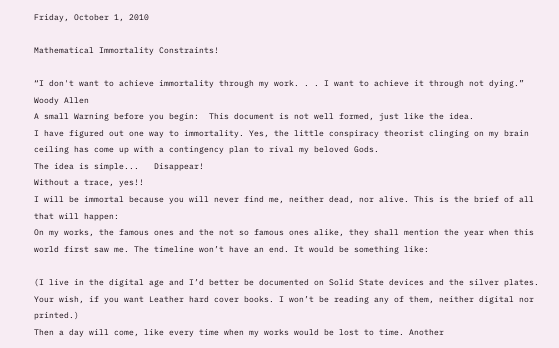Friday, October 1, 2010

Mathematical Immortality Constraints!

“I don't want to achieve immortality through my work. . . I want to achieve it through not dying.”
Woody Allen
A small Warning before you begin:  This document is not well formed, just like the idea.
I have figured out one way to immortality. Yes, the little conspiracy theorist clinging on my brain ceiling has come up with a contingency plan to rival my beloved Gods.
The idea is simple...   Disappear!
Without a trace, yes!!
I will be immortal because you will never find me, neither dead, nor alive. This is the brief of all that will happen:
On my works, the famous ones and the not so famous ones alike, they shall mention the year when this world first saw me. The timeline won’t have an end. It would be something like:

(I live in the digital age and I’d better be documented on Solid State devices and the silver plates. Your wish, if you want Leather hard cover books. I won’t be reading any of them, neither digital nor printed.)
Then a day will come, like every time when my works would be lost to time. Another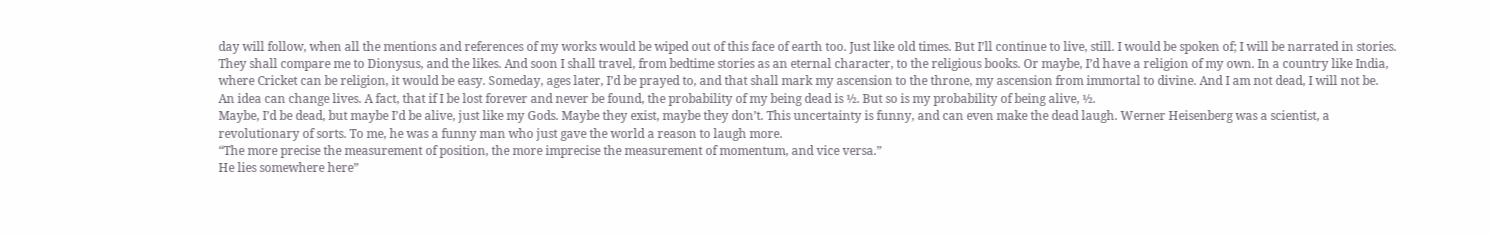day will follow, when all the mentions and references of my works would be wiped out of this face of earth too. Just like old times. But I’ll continue to live, still. I would be spoken of; I will be narrated in stories. They shall compare me to Dionysus, and the likes. And soon I shall travel, from bedtime stories as an eternal character, to the religious books. Or maybe, I’d have a religion of my own. In a country like India, where Cricket can be religion, it would be easy. Someday, ages later, I’d be prayed to, and that shall mark my ascension to the throne, my ascension from immortal to divine. And I am not dead, I will not be.
An idea can change lives. A fact, that if I be lost forever and never be found, the probability of my being dead is ½. But so is my probability of being alive, ½.
Maybe, I’d be dead, but maybe I’d be alive, just like my Gods. Maybe they exist, maybe they don’t. This uncertainty is funny, and can even make the dead laugh. Werner Heisenberg was a scientist, a revolutionary of sorts. To me, he was a funny man who just gave the world a reason to laugh more.
“The more precise the measurement of position, the more imprecise the measurement of momentum, and vice versa.”
He lies somewhere here”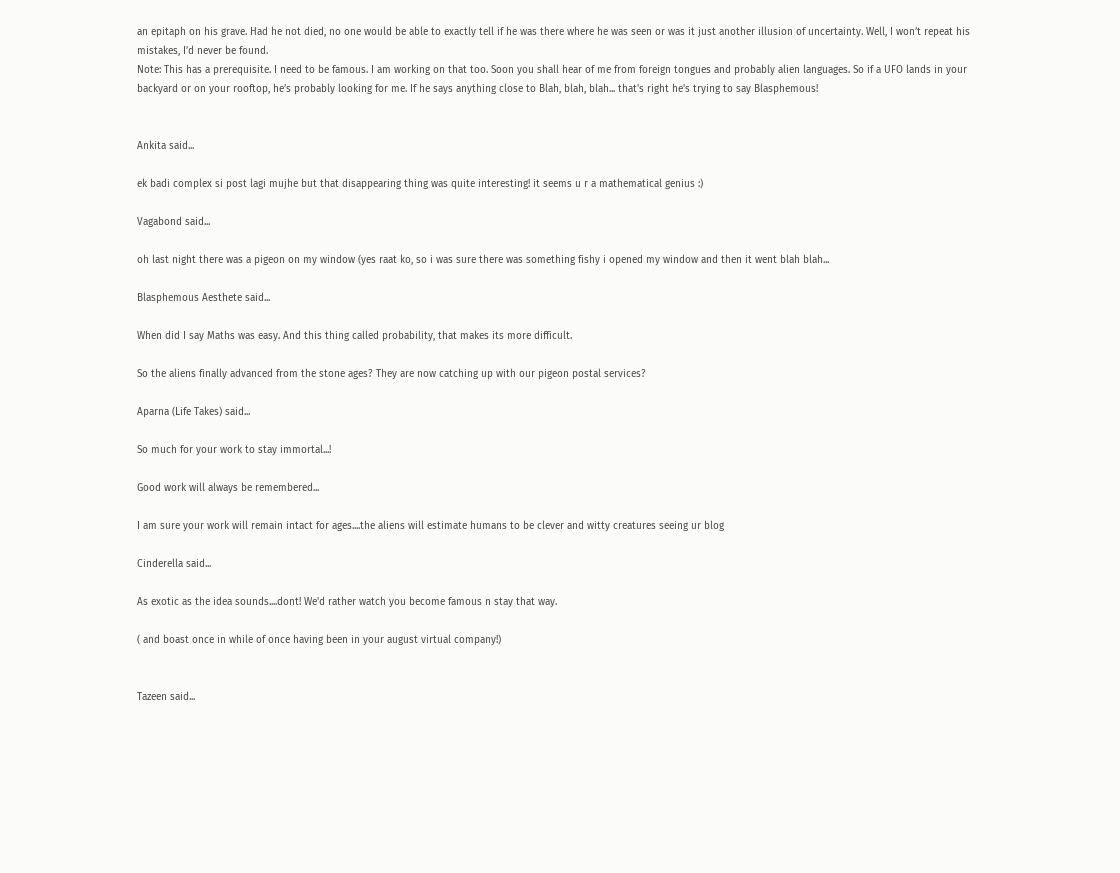an epitaph on his grave. Had he not died, no one would be able to exactly tell if he was there where he was seen or was it just another illusion of uncertainty. Well, I won’t repeat his mistakes, I’d never be found.
Note: This has a prerequisite. I need to be famous. I am working on that too. Soon you shall hear of me from foreign tongues and probably alien languages. So if a UFO lands in your backyard or on your rooftop, he’s probably looking for me. If he says anything close to Blah, blah, blah... that's right he's trying to say Blasphemous!


Ankita said...

ek badi complex si post lagi mujhe but that disappearing thing was quite interesting! it seems u r a mathematical genius :)

Vagabond said...

oh last night there was a pigeon on my window (yes raat ko, so i was sure there was something fishy i opened my window and then it went blah blah...

Blasphemous Aesthete said...

When did I say Maths was easy. And this thing called probability, that makes its more difficult.

So the aliens finally advanced from the stone ages? They are now catching up with our pigeon postal services?

Aparna (Life Takes) said...

So much for your work to stay immortal...!

Good work will always be remembered...

I am sure your work will remain intact for ages....the aliens will estimate humans to be clever and witty creatures seeing ur blog

Cinderella said...

As exotic as the idea sounds....dont! We'd rather watch you become famous n stay that way.

( and boast once in while of once having been in your august virtual company!)


Tazeen said...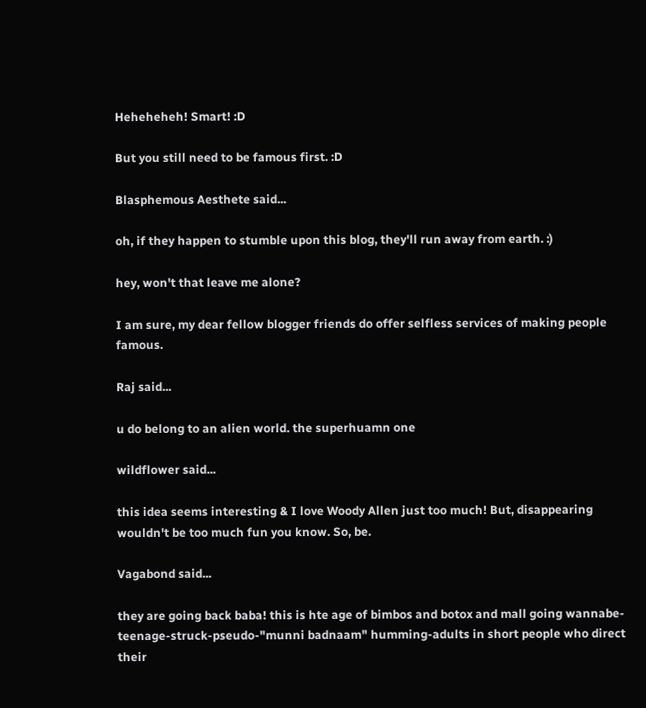Heheheheh! Smart! :D

But you still need to be famous first. :D

Blasphemous Aesthete said...

oh, if they happen to stumble upon this blog, they'll run away from earth. :)

hey, won't that leave me alone?

I am sure, my dear fellow blogger friends do offer selfless services of making people famous.

Raj said...

u do belong to an alien world. the superhuamn one

wildflower said...

this idea seems interesting & I love Woody Allen just too much! But, disappearing wouldn't be too much fun you know. So, be.

Vagabond said...

they are going back baba! this is hte age of bimbos and botox and mall going wannabe-teenage-struck-pseudo-"munni badnaam" humming-adults in short people who direct their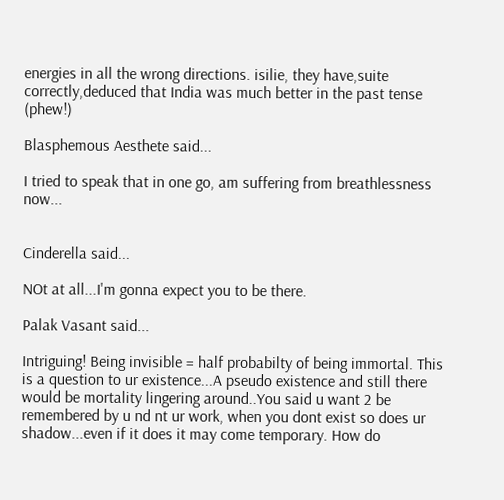energies in all the wrong directions. isilie, they have,suite correctly,deduced that India was much better in the past tense (phew!)

Blasphemous Aesthete said...

I tried to speak that in one go, am suffering from breathlessness now...


Cinderella said...

NOt at all...I'm gonna expect you to be there.

Palak Vasant said...

Intriguing! Being invisible = half probabilty of being immortal. This is a question to ur existence...A pseudo existence and still there would be mortality lingering around..You said u want 2 be remembered by u nd nt ur work, when you dont exist so does ur shadow...even if it does it may come temporary. How do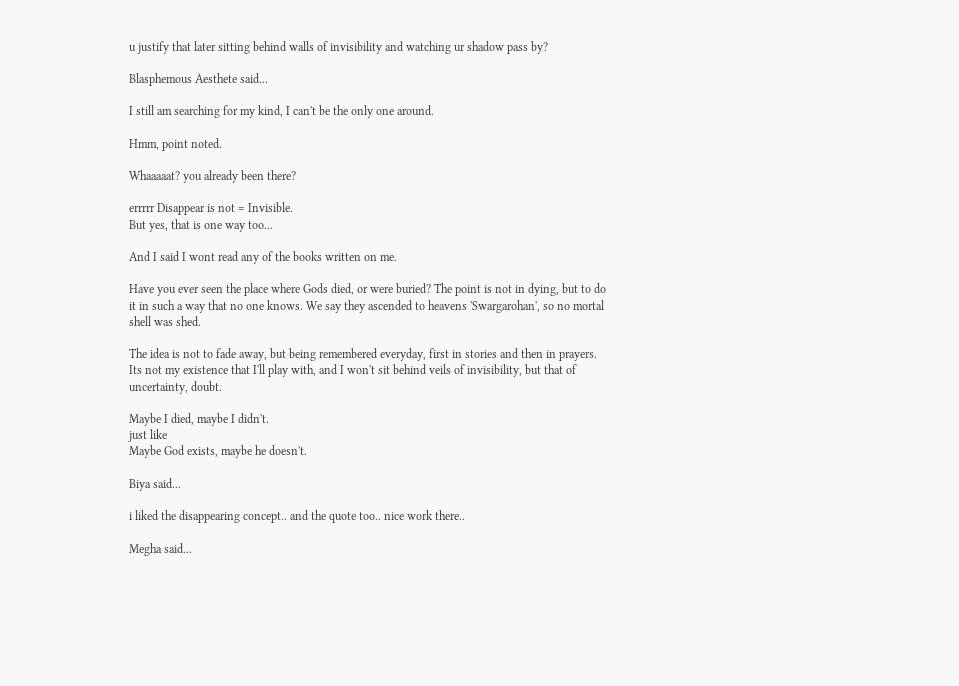u justify that later sitting behind walls of invisibility and watching ur shadow pass by?

Blasphemous Aesthete said...

I still am searching for my kind, I can't be the only one around.

Hmm, point noted.

Whaaaaat? you already been there?

errrrr Disappear is not = Invisible.
But yes, that is one way too...

And I said I wont read any of the books written on me.

Have you ever seen the place where Gods died, or were buried? The point is not in dying, but to do it in such a way that no one knows. We say they ascended to heavens 'Swargarohan', so no mortal shell was shed.

The idea is not to fade away, but being remembered everyday, first in stories and then in prayers.
Its not my existence that I'll play with, and I won't sit behind veils of invisibility, but that of uncertainty, doubt.

Maybe I died, maybe I didn't.
just like
Maybe God exists, maybe he doesn't.

Biya said...

i liked the disappearing concept.. and the quote too.. nice work there..

Megha said...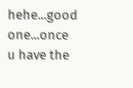hehe...good one...once u have the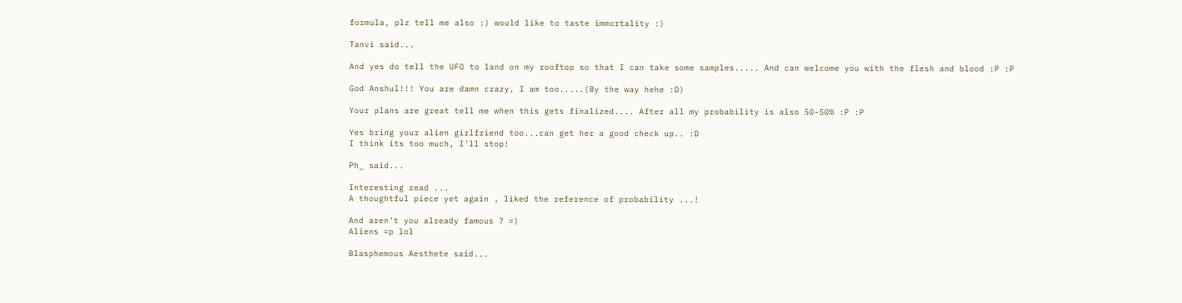formula, plz tell me also :) would like to taste immortality :)

Tanvi said...

And yes do tell the UFO to land on my rooftop so that I can take some samples..... And can welcome you with the flesh and blood :P :P

God Anshul!!! You are damn crazy, I am too.....(By the way hehe :D)

Your plans are great tell me when this gets finalized.... After all my probability is also 50-50% :P :P

Yes bring your alien girlfriend too...can get her a good check up.. :D
I think its too much, I'll stop!

Ph_ said...

Interesting read ...
A thoughtful piece yet again , liked the reference of probability ...!

And aren't you already famous ? =)
Aliens =p lol

Blasphemous Aesthete said...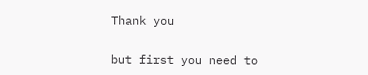Thank you


but first you need to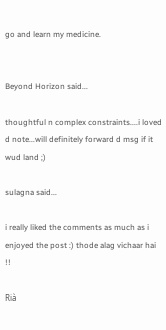go and learn my medicine.


Beyond Horizon said...

thoughtful n complex constraints....i loved d note...will definitely forward d msg if it wud land ;)

sulagna said...

i really liked the comments as much as i enjoyed the post :) thode alag vichaar hai !!

Rià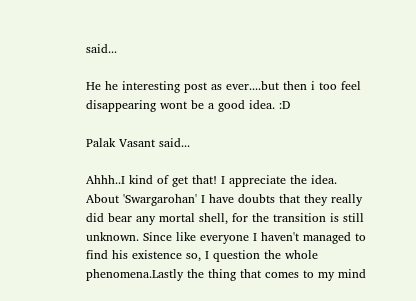said...

He he interesting post as ever....but then i too feel disappearing wont be a good idea. :D

Palak Vasant said...

Ahhh..I kind of get that! I appreciate the idea. About 'Swargarohan' I have doubts that they really did bear any mortal shell, for the transition is still unknown. Since like everyone I haven't managed to find his existence so, I question the whole phenomena.Lastly the thing that comes to my mind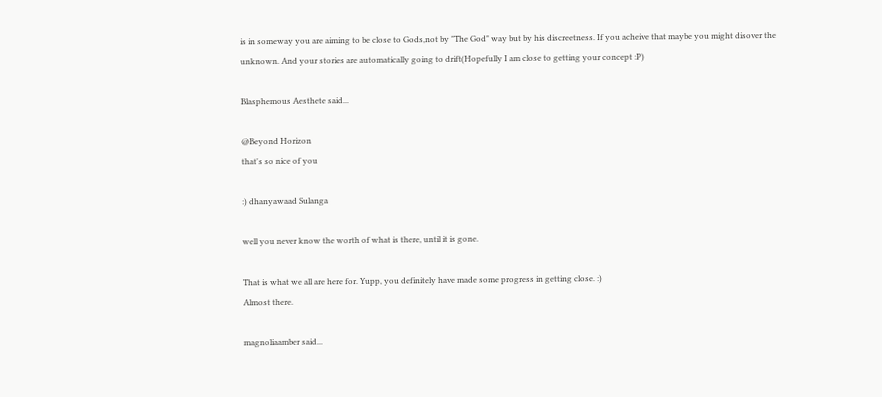is in someway you are aiming to be close to Gods,not by "The God" way but by his discreetness. If you acheive that maybe you might disover the unknown. And your stories are automatically going to drift(Hopefully I am close to getting your concept :P)

Blasphemous Aesthete said...

@Beyond Horizon
that's so nice of you

:) dhanyawaad Sulanga

well you never know the worth of what is there, until it is gone.

That is what we all are here for. Yupp, you definitely have made some progress in getting close. :)
Almost there.

magnoliaamber said...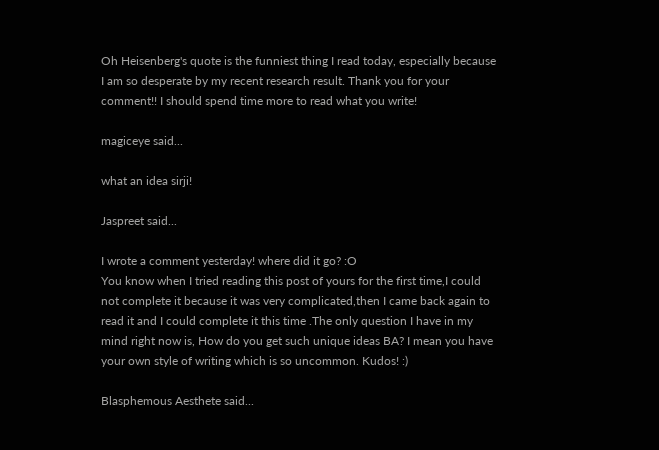Oh Heisenberg's quote is the funniest thing I read today, especially because I am so desperate by my recent research result. Thank you for your comment!! I should spend time more to read what you write!

magiceye said...

what an idea sirji!

Jaspreet said...

I wrote a comment yesterday! where did it go? :O
You know when I tried reading this post of yours for the first time,I could not complete it because it was very complicated,then I came back again to read it and I could complete it this time .The only question I have in my mind right now is, How do you get such unique ideas BA? I mean you have your own style of writing which is so uncommon. Kudos! :)

Blasphemous Aesthete said...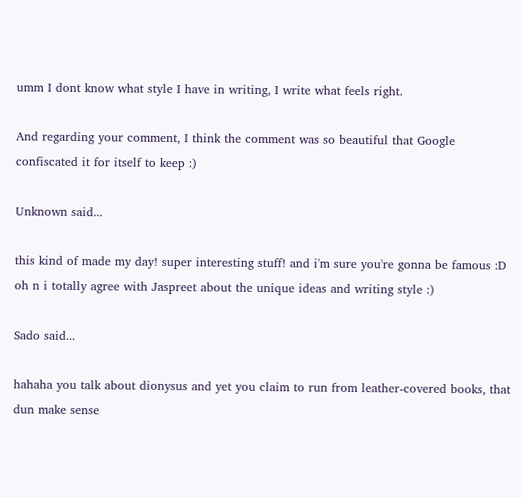umm I dont know what style I have in writing, I write what feels right.

And regarding your comment, I think the comment was so beautiful that Google confiscated it for itself to keep :)

Unknown said...

this kind of made my day! super interesting stuff! and i'm sure you're gonna be famous :D
oh n i totally agree with Jaspreet about the unique ideas and writing style :)

Sado said...

hahaha you talk about dionysus and yet you claim to run from leather-covered books, that dun make sense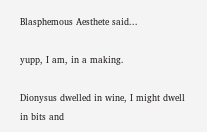Blasphemous Aesthete said...

yupp, I am, in a making.

Dionysus dwelled in wine, I might dwell in bits and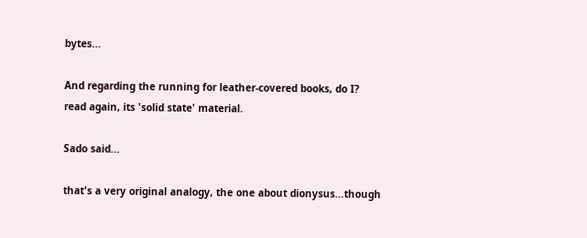bytes...

And regarding the running for leather-covered books, do I?
read again, its 'solid state' material.

Sado said...

that's a very original analogy, the one about dionysus...though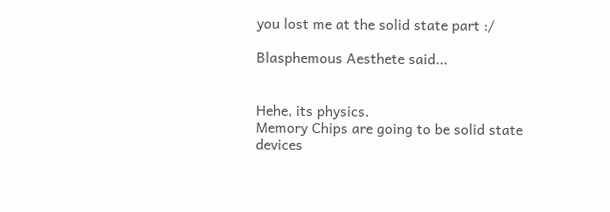you lost me at the solid state part :/

Blasphemous Aesthete said...


Hehe, its physics.
Memory Chips are going to be solid state devices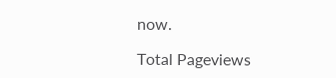now.

Total Pageviews